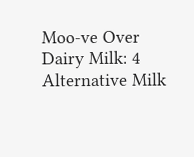Moo-ve Over Dairy Milk: 4 Alternative Milk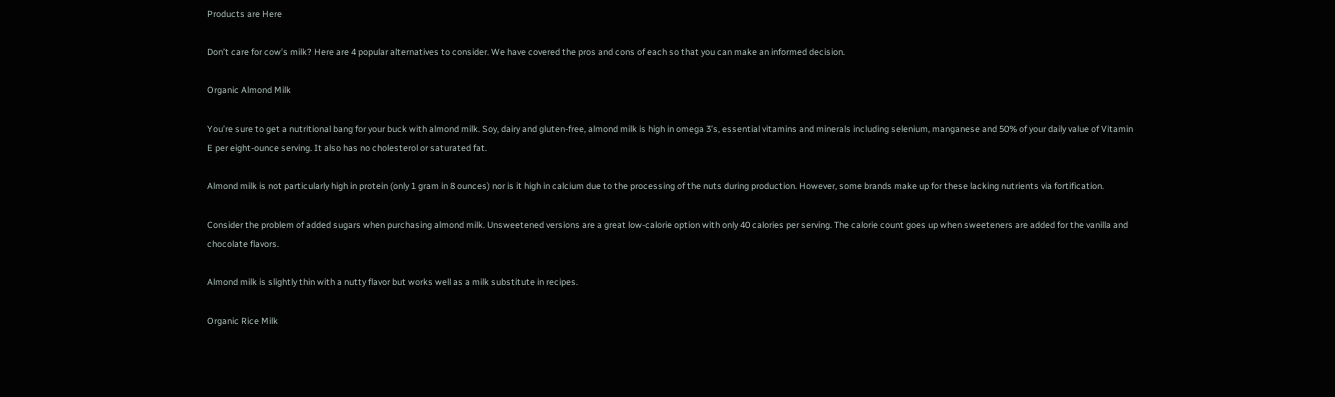Products are Here

Don’t care for cow’s milk? Here are 4 popular alternatives to consider. We have covered the pros and cons of each so that you can make an informed decision.

Organic Almond Milk

You’re sure to get a nutritional bang for your buck with almond milk. Soy, dairy and gluten-free, almond milk is high in omega 3’s, essential vitamins and minerals including selenium, manganese and 50% of your daily value of Vitamin E per eight-ounce serving. It also has no cholesterol or saturated fat.

Almond milk is not particularly high in protein (only 1 gram in 8 ounces) nor is it high in calcium due to the processing of the nuts during production. However, some brands make up for these lacking nutrients via fortification.

Consider the problem of added sugars when purchasing almond milk. Unsweetened versions are a great low-calorie option with only 40 calories per serving. The calorie count goes up when sweeteners are added for the vanilla and chocolate flavors.

Almond milk is slightly thin with a nutty flavor but works well as a milk substitute in recipes.

Organic Rice Milk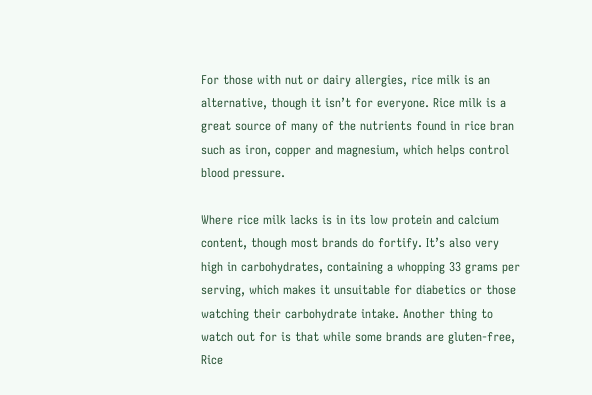For those with nut or dairy allergies, rice milk is an alternative, though it isn’t for everyone. Rice milk is a great source of many of the nutrients found in rice bran such as iron, copper and magnesium, which helps control blood pressure.

Where rice milk lacks is in its low protein and calcium content, though most brands do fortify. It’s also very high in carbohydrates, containing a whopping 33 grams per serving, which makes it unsuitable for diabetics or those watching their carbohydrate intake. Another thing to watch out for is that while some brands are gluten-free, Rice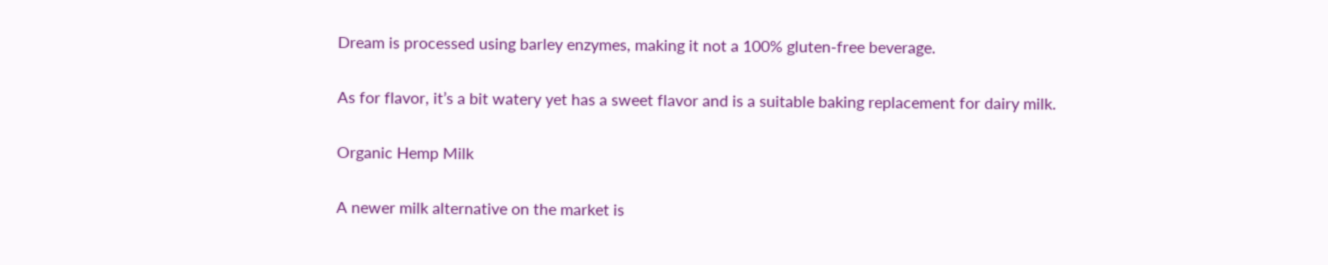Dream is processed using barley enzymes, making it not a 100% gluten-free beverage.

As for flavor, it’s a bit watery yet has a sweet flavor and is a suitable baking replacement for dairy milk.

Organic Hemp Milk

A newer milk alternative on the market is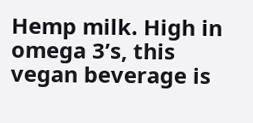Hemp milk. High in omega 3’s, this vegan beverage is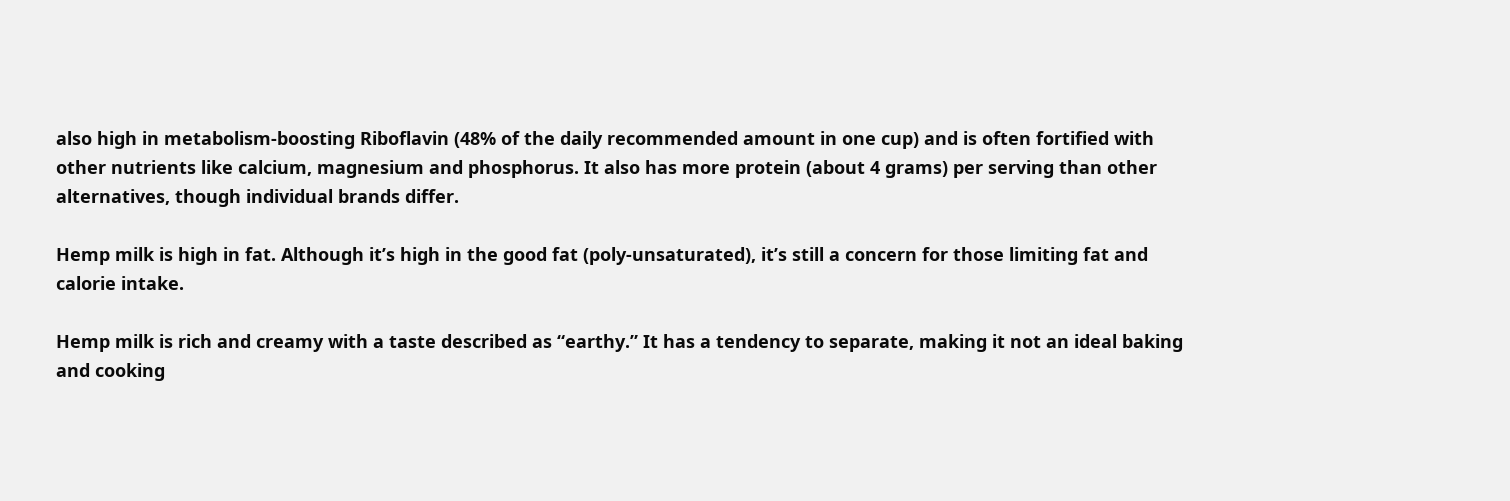also high in metabolism-boosting Riboflavin (48% of the daily recommended amount in one cup) and is often fortified with other nutrients like calcium, magnesium and phosphorus. It also has more protein (about 4 grams) per serving than other alternatives, though individual brands differ.

Hemp milk is high in fat. Although it’s high in the good fat (poly-unsaturated), it’s still a concern for those limiting fat and calorie intake.

Hemp milk is rich and creamy with a taste described as “earthy.” It has a tendency to separate, making it not an ideal baking and cooking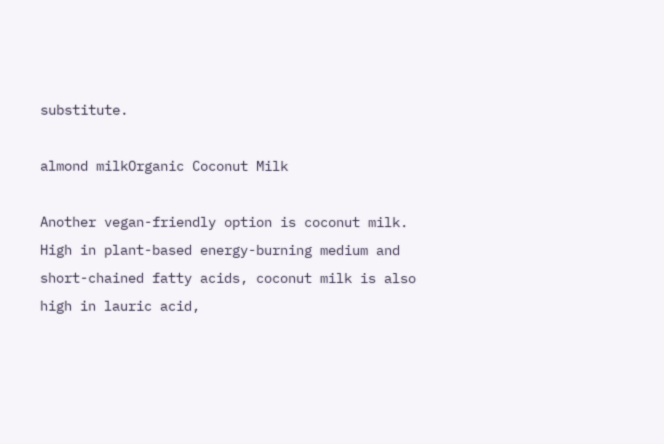substitute.

almond milkOrganic Coconut Milk

Another vegan-friendly option is coconut milk. High in plant-based energy-burning medium and short-chained fatty acids, coconut milk is also high in lauric acid,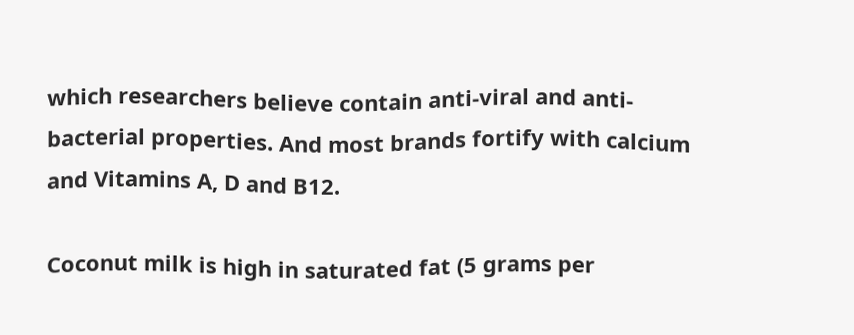which researchers believe contain anti-viral and anti-bacterial properties. And most brands fortify with calcium and Vitamins A, D and B12.

Coconut milk is high in saturated fat (5 grams per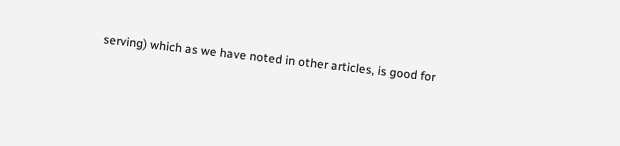serving) which as we have noted in other articles, is good for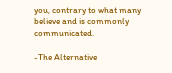you, contrary to what many believe and is commonly communicated.

-The Alternative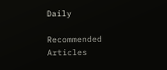Daily

Recommended Articles